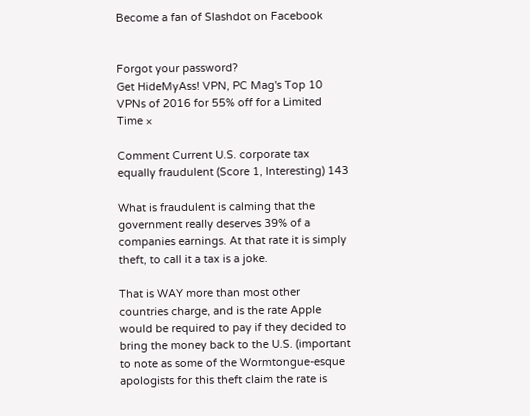Become a fan of Slashdot on Facebook


Forgot your password?
Get HideMyAss! VPN, PC Mag's Top 10 VPNs of 2016 for 55% off for a Limited Time ×

Comment Current U.S. corporate tax equally fraudulent (Score 1, Interesting) 143

What is fraudulent is calming that the government really deserves 39% of a companies earnings. At that rate it is simply theft, to call it a tax is a joke.

That is WAY more than most other countries charge, and is the rate Apple would be required to pay if they decided to bring the money back to the U.S. (important to note as some of the Wormtongue-esque apologists for this theft claim the rate is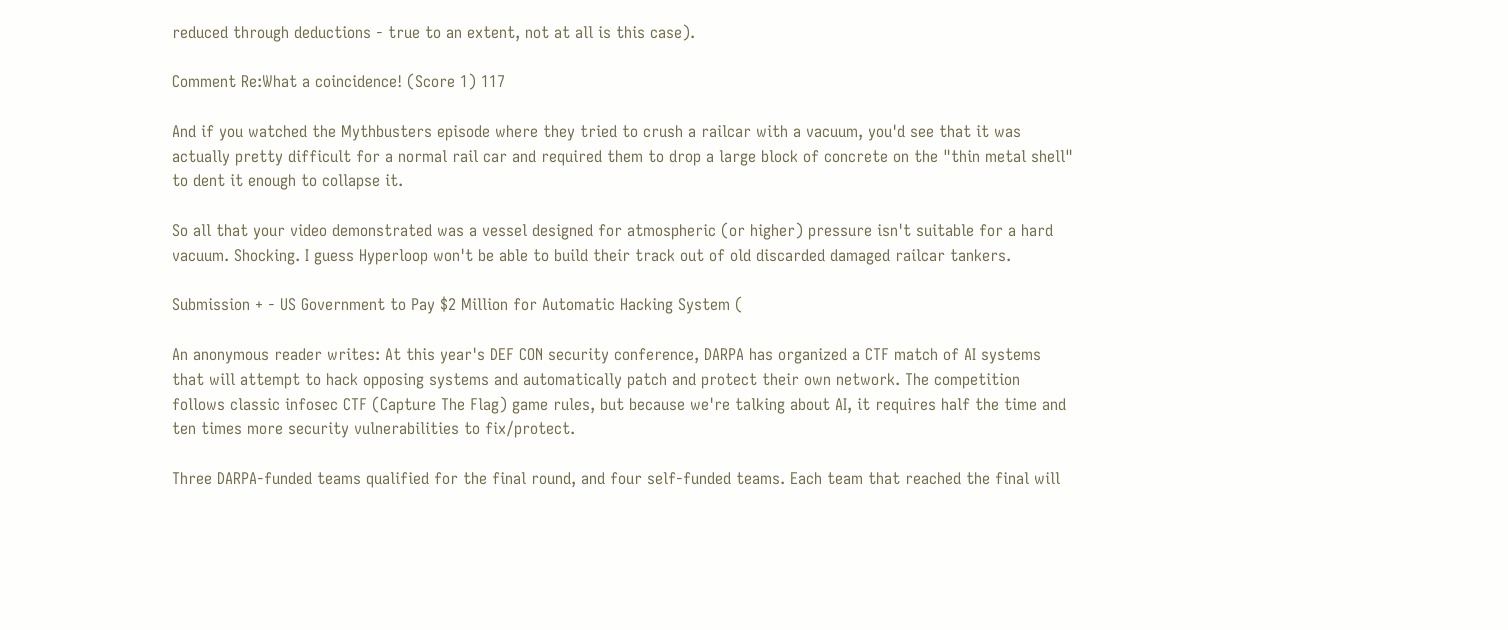reduced through deductions - true to an extent, not at all is this case).

Comment Re:What a coincidence! (Score 1) 117

And if you watched the Mythbusters episode where they tried to crush a railcar with a vacuum, you'd see that it was actually pretty difficult for a normal rail car and required them to drop a large block of concrete on the "thin metal shell" to dent it enough to collapse it.

So all that your video demonstrated was a vessel designed for atmospheric (or higher) pressure isn't suitable for a hard vacuum. Shocking. I guess Hyperloop won't be able to build their track out of old discarded damaged railcar tankers.

Submission + - US Government to Pay $2 Million for Automatic Hacking System (

An anonymous reader writes: At this year's DEF CON security conference, DARPA has organized a CTF match of AI systems that will attempt to hack opposing systems and automatically patch and protect their own network. The competition follows classic infosec CTF (Capture The Flag) game rules, but because we're talking about AI, it requires half the time and ten times more security vulnerabilities to fix/protect.

Three DARPA-funded teams qualified for the final round, and four self-funded teams. Each team that reached the final will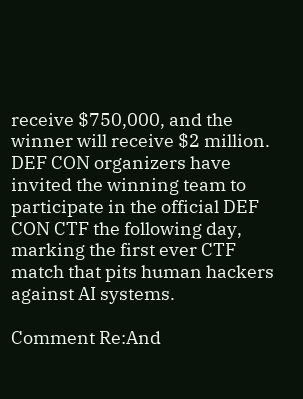receive $750,000, and the winner will receive $2 million. DEF CON organizers have invited the winning team to participate in the official DEF CON CTF the following day, marking the first ever CTF match that pits human hackers against AI systems.

Comment Re:And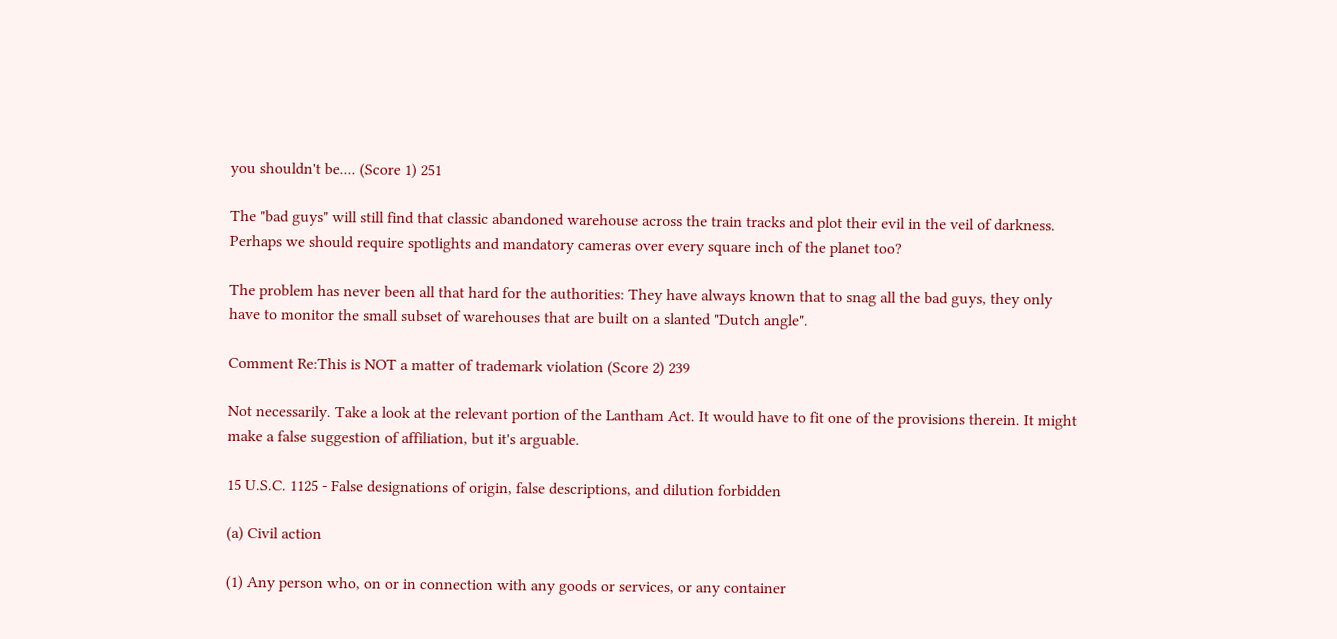you shouldn't be.... (Score 1) 251

The "bad guys" will still find that classic abandoned warehouse across the train tracks and plot their evil in the veil of darkness. Perhaps we should require spotlights and mandatory cameras over every square inch of the planet too?

The problem has never been all that hard for the authorities: They have always known that to snag all the bad guys, they only have to monitor the small subset of warehouses that are built on a slanted "Dutch angle".

Comment Re:This is NOT a matter of trademark violation (Score 2) 239

Not necessarily. Take a look at the relevant portion of the Lantham Act. It would have to fit one of the provisions therein. It might make a false suggestion of affiliation, but it's arguable.

15 U.S.C. 1125 - False designations of origin, false descriptions, and dilution forbidden

(a) Civil action

(1) Any person who, on or in connection with any goods or services, or any container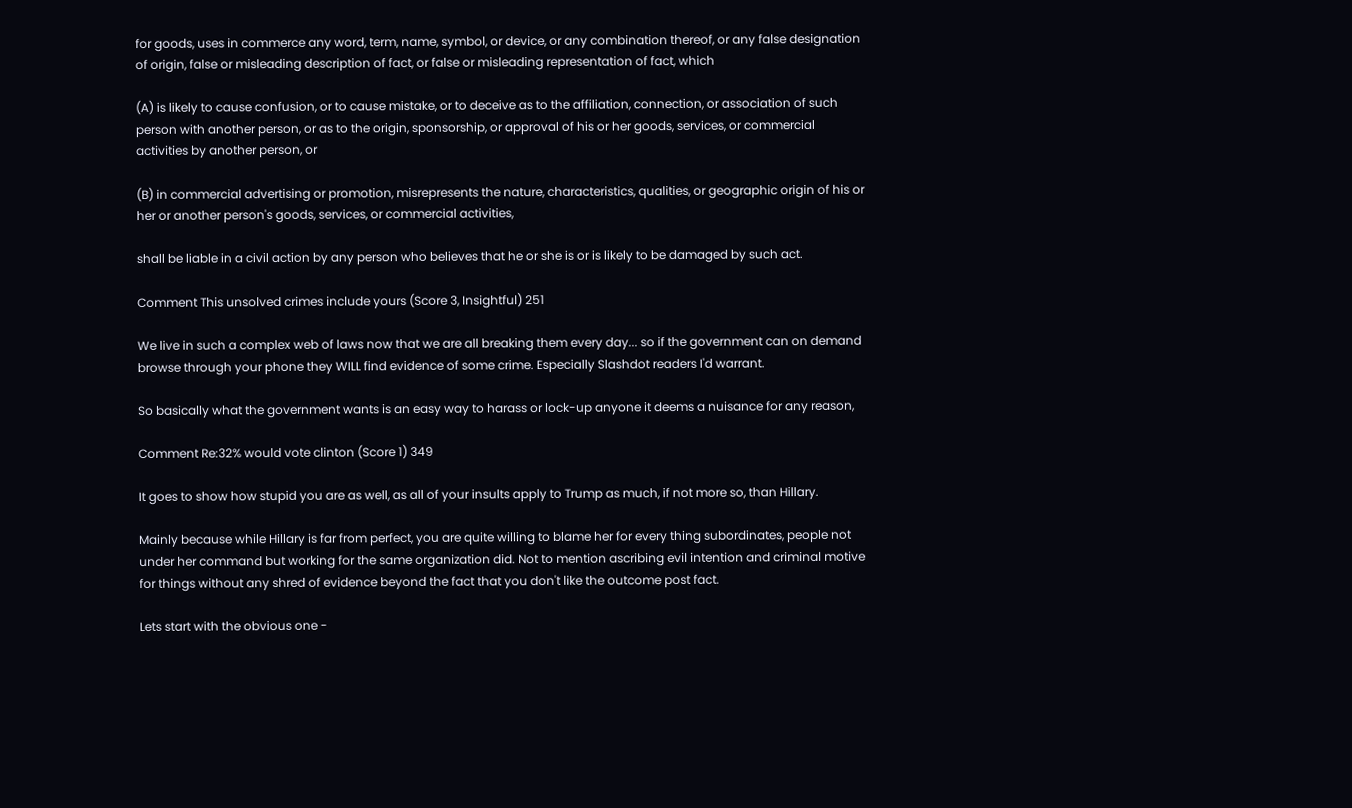for goods, uses in commerce any word, term, name, symbol, or device, or any combination thereof, or any false designation of origin, false or misleading description of fact, or false or misleading representation of fact, which

(A) is likely to cause confusion, or to cause mistake, or to deceive as to the affiliation, connection, or association of such person with another person, or as to the origin, sponsorship, or approval of his or her goods, services, or commercial activities by another person, or

(B) in commercial advertising or promotion, misrepresents the nature, characteristics, qualities, or geographic origin of his or her or another person's goods, services, or commercial activities,

shall be liable in a civil action by any person who believes that he or she is or is likely to be damaged by such act.

Comment This unsolved crimes include yours (Score 3, Insightful) 251

We live in such a complex web of laws now that we are all breaking them every day... so if the government can on demand browse through your phone they WILL find evidence of some crime. Especially Slashdot readers I'd warrant.

So basically what the government wants is an easy way to harass or lock-up anyone it deems a nuisance for any reason,

Comment Re:32% would vote clinton (Score 1) 349

It goes to show how stupid you are as well, as all of your insults apply to Trump as much, if not more so, than Hillary.

Mainly because while Hillary is far from perfect, you are quite willing to blame her for every thing subordinates, people not under her command but working for the same organization did. Not to mention ascribing evil intention and criminal motive for things without any shred of evidence beyond the fact that you don't like the outcome post fact.

Lets start with the obvious one -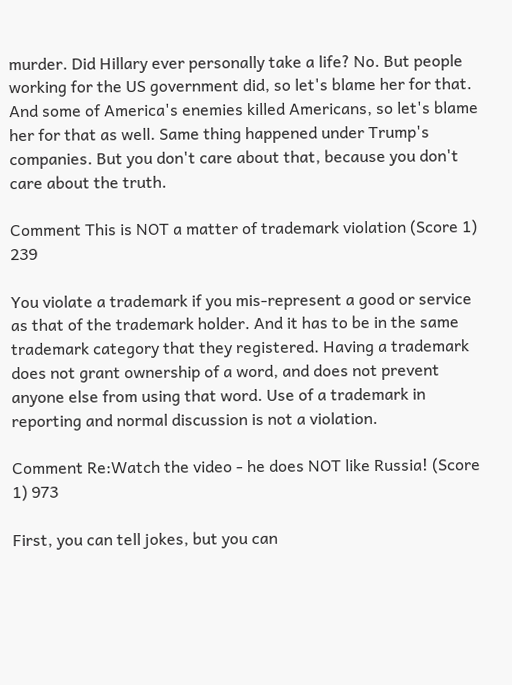murder. Did Hillary ever personally take a life? No. But people working for the US government did, so let's blame her for that. And some of America's enemies killed Americans, so let's blame her for that as well. Same thing happened under Trump's companies. But you don't care about that, because you don't care about the truth.

Comment This is NOT a matter of trademark violation (Score 1) 239

You violate a trademark if you mis-represent a good or service as that of the trademark holder. And it has to be in the same trademark category that they registered. Having a trademark does not grant ownership of a word, and does not prevent anyone else from using that word. Use of a trademark in reporting and normal discussion is not a violation.

Comment Re:Watch the video - he does NOT like Russia! (Score 1) 973

First, you can tell jokes, but you can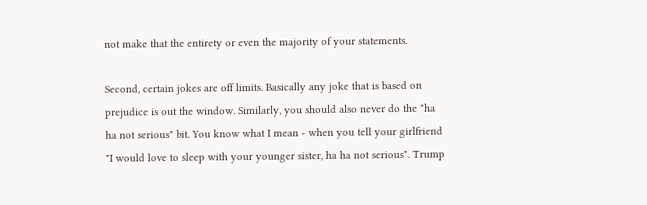not make that the entirety or even the majority of your statements.

Second, certain jokes are off limits. Basically any joke that is based on prejudice is out the window. Similarly, you should also never do the "ha ha not serious" bit. You know what I mean - when you tell your girlfriend "I would love to sleep with your younger sister, ha ha not serious". Trump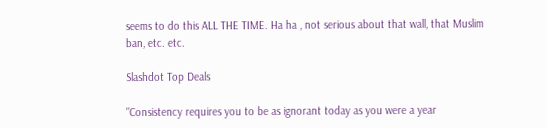seems to do this ALL THE TIME. Ha ha , not serious about that wall, that Muslim ban, etc. etc.

Slashdot Top Deals

"Consistency requires you to be as ignorant today as you were a year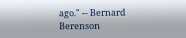ago." -- Bernard Berenson